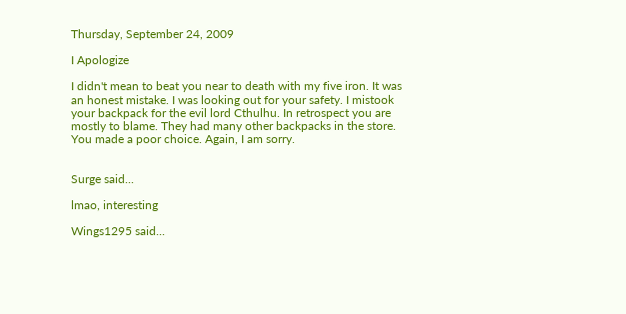Thursday, September 24, 2009

I Apologize

I didn't mean to beat you near to death with my five iron. It was an honest mistake. I was looking out for your safety. I mistook your backpack for the evil lord Cthulhu. In retrospect you are mostly to blame. They had many other backpacks in the store. You made a poor choice. Again, I am sorry.


Surge said...

lmao, interesting

Wings1295 said...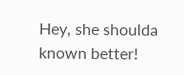Hey, she shoulda known better!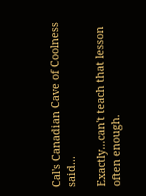Cal's Canadian Cave of Coolness said...

Exactly...can't teach that lesson often enough.